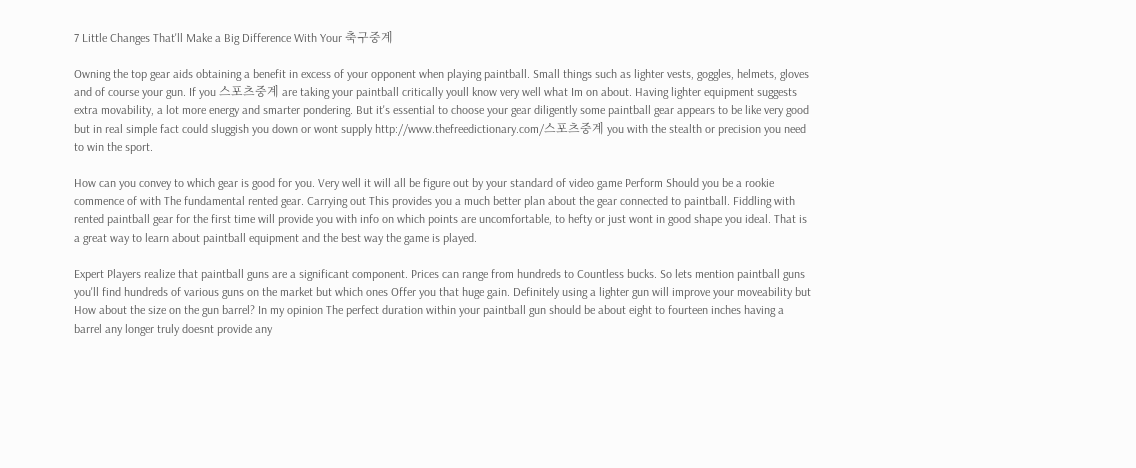7 Little Changes That'll Make a Big Difference With Your 축구중계

Owning the top gear aids obtaining a benefit in excess of your opponent when playing paintball. Small things such as lighter vests, goggles, helmets, gloves and of course your gun. If you 스포츠중계 are taking your paintball critically youll know very well what Im on about. Having lighter equipment suggests extra movability, a lot more energy and smarter pondering. But it's essential to choose your gear diligently some paintball gear appears to be like very good but in real simple fact could sluggish you down or wont supply http://www.thefreedictionary.com/스포츠중계 you with the stealth or precision you need to win the sport.

How can you convey to which gear is good for you. Very well it will all be figure out by your standard of video game Perform Should you be a rookie commence of with The fundamental rented gear. Carrying out This provides you a much better plan about the gear connected to paintball. Fiddling with rented paintball gear for the first time will provide you with info on which points are uncomfortable, to hefty or just wont in good shape you ideal. That is a great way to learn about paintball equipment and the best way the game is played.

Expert Players realize that paintball guns are a significant component. Prices can range from hundreds to Countless bucks. So lets mention paintball guns you'll find hundreds of various guns on the market but which ones Offer you that huge gain. Definitely using a lighter gun will improve your moveability but How about the size on the gun barrel? In my opinion The perfect duration within your paintball gun should be about eight to fourteen inches having a barrel any longer truly doesnt provide any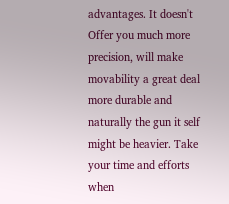advantages. It doesn't Offer you much more precision, will make movability a great deal more durable and naturally the gun it self might be heavier. Take your time and efforts when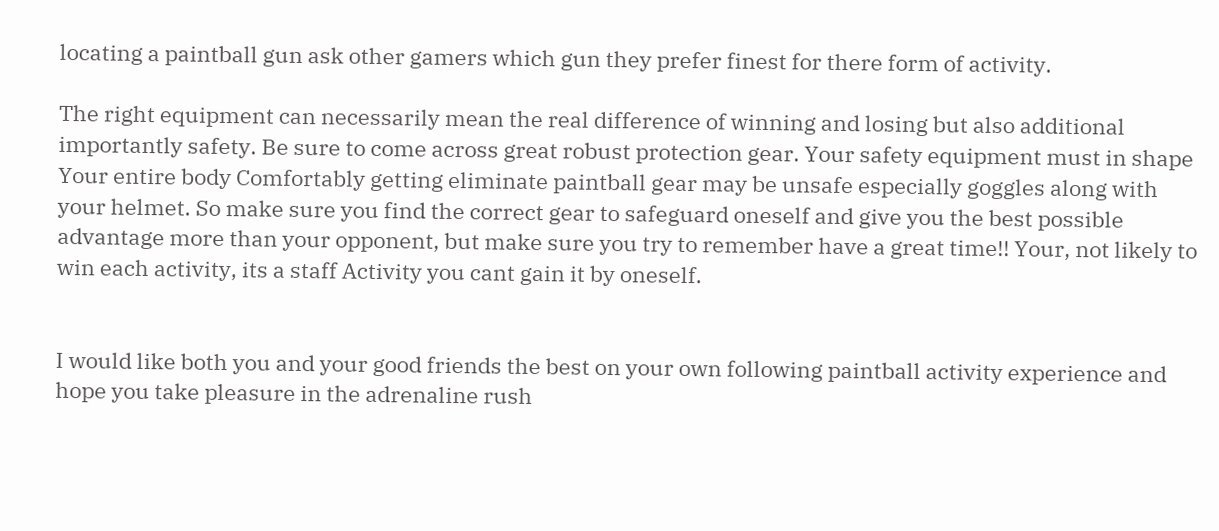locating a paintball gun ask other gamers which gun they prefer finest for there form of activity.

The right equipment can necessarily mean the real difference of winning and losing but also additional importantly safety. Be sure to come across great robust protection gear. Your safety equipment must in shape Your entire body Comfortably getting eliminate paintball gear may be unsafe especially goggles along with your helmet. So make sure you find the correct gear to safeguard oneself and give you the best possible advantage more than your opponent, but make sure you try to remember have a great time!! Your, not likely to win each activity, its a staff Activity you cant gain it by oneself.


I would like both you and your good friends the best on your own following paintball activity experience and hope you take pleasure in the adrenaline rush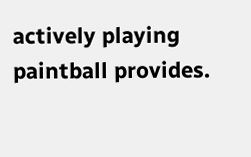actively playing paintball provides.